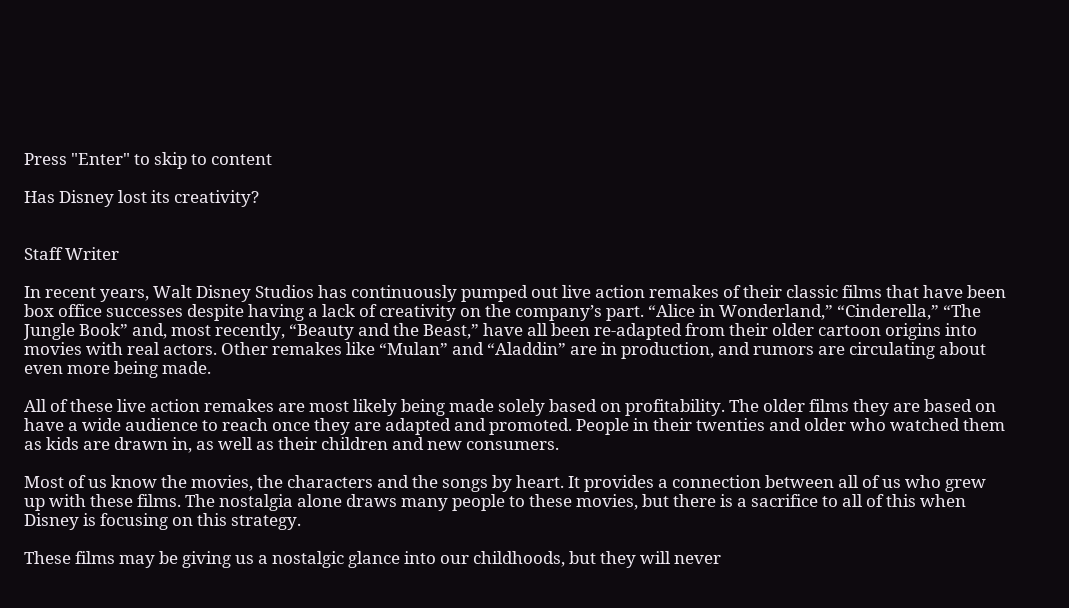Press "Enter" to skip to content

Has Disney lost its creativity?


Staff Writer

In recent years, Walt Disney Studios has continuously pumped out live action remakes of their classic films that have been box office successes despite having a lack of creativity on the company’s part. “Alice in Wonderland,” “Cinderella,” “The Jungle Book” and, most recently, “Beauty and the Beast,” have all been re-adapted from their older cartoon origins into movies with real actors. Other remakes like “Mulan” and “Aladdin” are in production, and rumors are circulating about even more being made.

All of these live action remakes are most likely being made solely based on profitability. The older films they are based on have a wide audience to reach once they are adapted and promoted. People in their twenties and older who watched them as kids are drawn in, as well as their children and new consumers.

Most of us know the movies, the characters and the songs by heart. It provides a connection between all of us who grew up with these films. The nostalgia alone draws many people to these movies, but there is a sacrifice to all of this when Disney is focusing on this strategy.

These films may be giving us a nostalgic glance into our childhoods, but they will never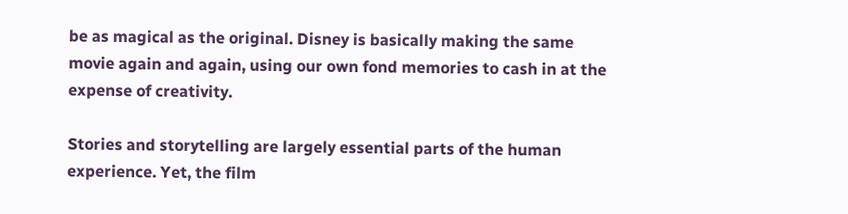be as magical as the original. Disney is basically making the same movie again and again, using our own fond memories to cash in at the expense of creativity.

Stories and storytelling are largely essential parts of the human experience. Yet, the film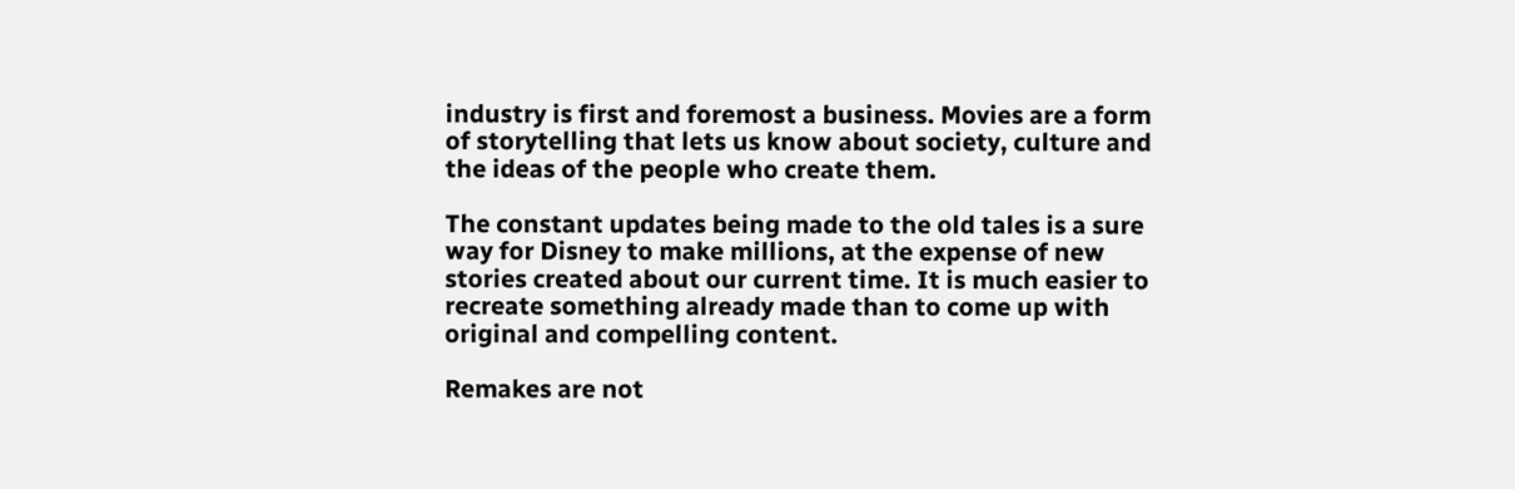industry is first and foremost a business. Movies are a form of storytelling that lets us know about society, culture and the ideas of the people who create them.

The constant updates being made to the old tales is a sure way for Disney to make millions, at the expense of new stories created about our current time. It is much easier to recreate something already made than to come up with original and compelling content.

Remakes are not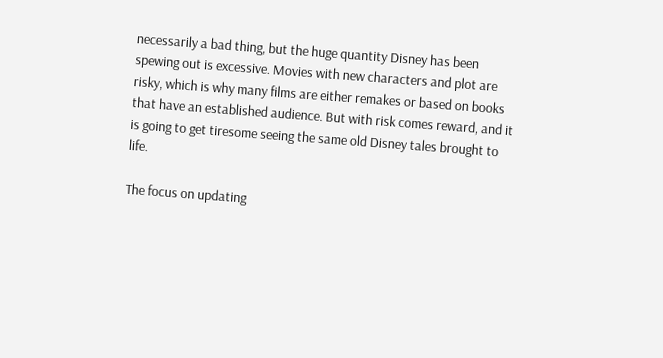necessarily a bad thing, but the huge quantity Disney has been spewing out is excessive. Movies with new characters and plot are risky, which is why many films are either remakes or based on books that have an established audience. But with risk comes reward, and it is going to get tiresome seeing the same old Disney tales brought to life.

The focus on updating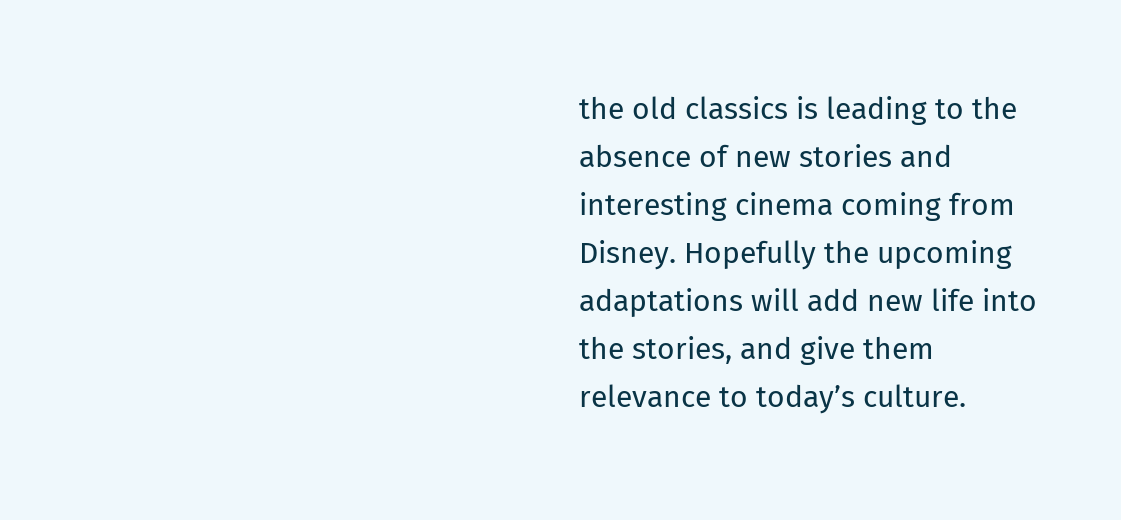the old classics is leading to the absence of new stories and interesting cinema coming from Disney. Hopefully the upcoming adaptations will add new life into the stories, and give them relevance to today’s culture.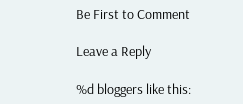Be First to Comment

Leave a Reply

%d bloggers like this: